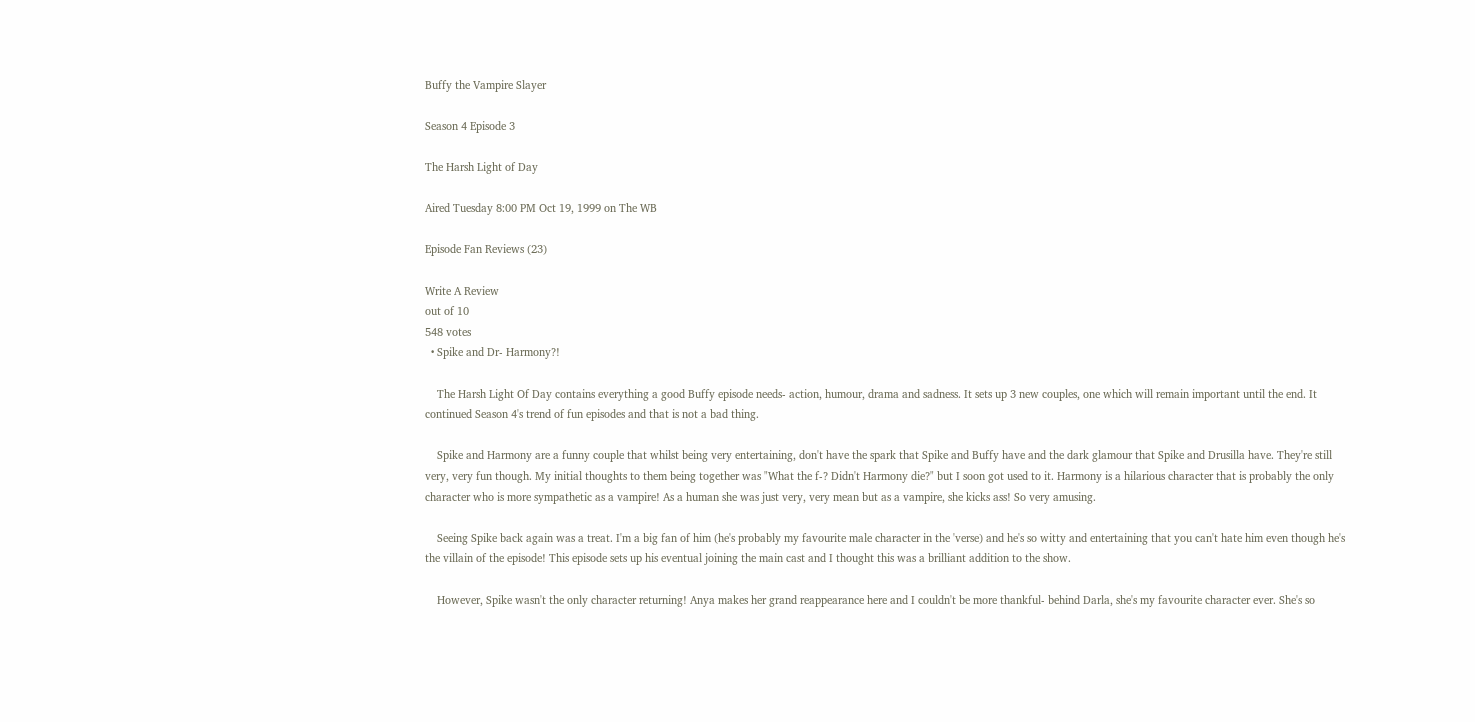Buffy the Vampire Slayer

Season 4 Episode 3

The Harsh Light of Day

Aired Tuesday 8:00 PM Oct 19, 1999 on The WB

Episode Fan Reviews (23)

Write A Review
out of 10
548 votes
  • Spike and Dr- Harmony?!

    The Harsh Light Of Day contains everything a good Buffy episode needs- action, humour, drama and sadness. It sets up 3 new couples, one which will remain important until the end. It continued Season 4's trend of fun episodes and that is not a bad thing.

    Spike and Harmony are a funny couple that whilst being very entertaining, don't have the spark that Spike and Buffy have and the dark glamour that Spike and Drusilla have. They're still very, very fun though. My initial thoughts to them being together was "What the f-? Didn't Harmony die?" but I soon got used to it. Harmony is a hilarious character that is probably the only character who is more sympathetic as a vampire! As a human she was just very, very mean but as a vampire, she kicks ass! So very amusing.

    Seeing Spike back again was a treat. I'm a big fan of him (he's probably my favourite male character in the 'verse) and he's so witty and entertaining that you can't hate him even though he's the villain of the episode! This episode sets up his eventual joining the main cast and I thought this was a brilliant addition to the show.

    However, Spike wasn't the only character returning! Anya makes her grand reappearance here and I couldn't be more thankful- behind Darla, she's my favourite character ever. She's so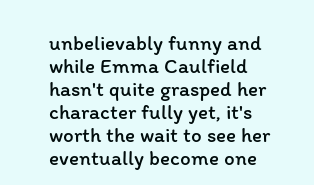unbelievably funny and while Emma Caulfield hasn't quite grasped her character fully yet, it's worth the wait to see her eventually become one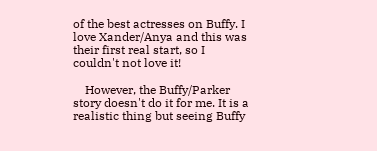of the best actresses on Buffy. I love Xander/Anya and this was their first real start, so I couldn't not love it!

    However, the Buffy/Parker story doesn't do it for me. It is a realistic thing but seeing Buffy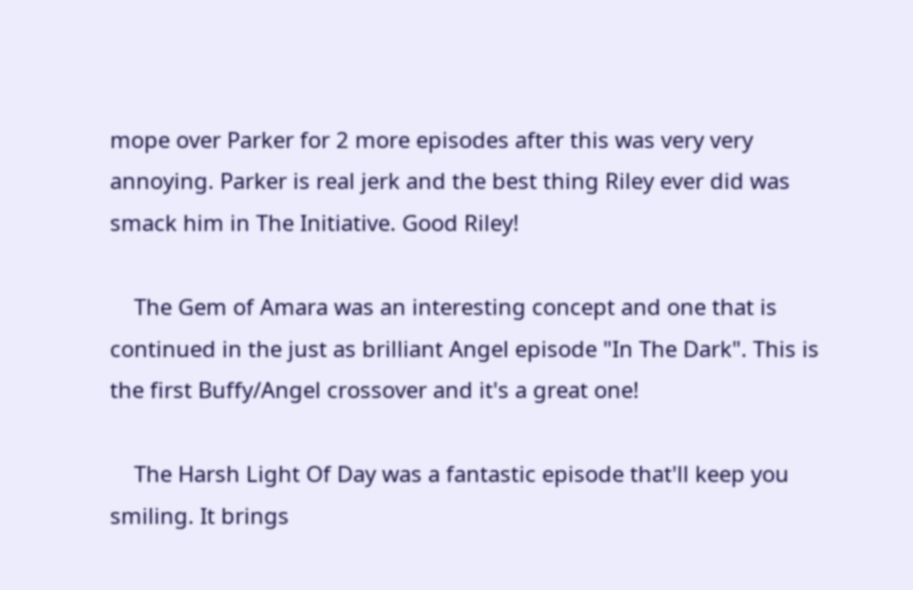mope over Parker for 2 more episodes after this was very very annoying. Parker is real jerk and the best thing Riley ever did was smack him in The Initiative. Good Riley!

    The Gem of Amara was an interesting concept and one that is continued in the just as brilliant Angel episode "In The Dark". This is the first Buffy/Angel crossover and it's a great one!

    The Harsh Light Of Day was a fantastic episode that'll keep you smiling. It brings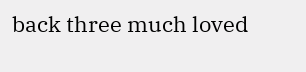back three much loved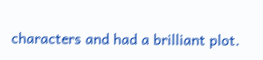characters and had a brilliant plot.